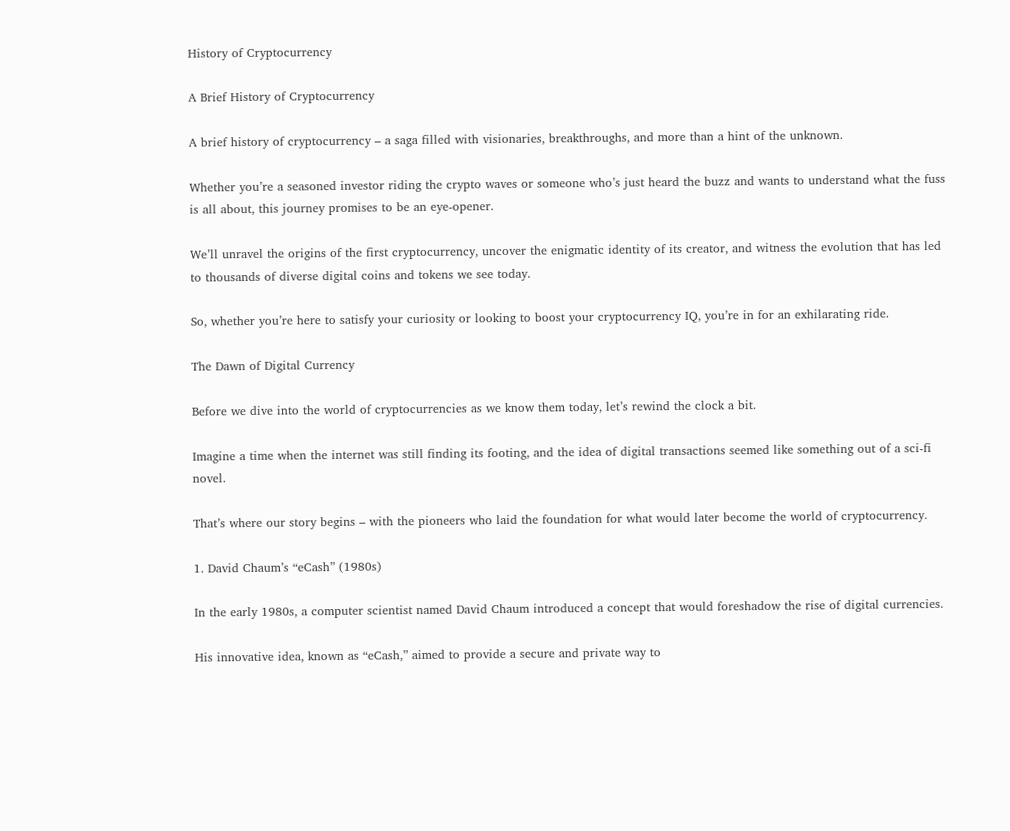History of Cryptocurrency

A Brief History of Cryptocurrency

A brief history of cryptocurrency – a saga filled with visionaries, breakthroughs, and more than a hint of the unknown.

Whether you’re a seasoned investor riding the crypto waves or someone who’s just heard the buzz and wants to understand what the fuss is all about, this journey promises to be an eye-opener.

We’ll unravel the origins of the first cryptocurrency, uncover the enigmatic identity of its creator, and witness the evolution that has led to thousands of diverse digital coins and tokens we see today.

So, whether you’re here to satisfy your curiosity or looking to boost your cryptocurrency IQ, you’re in for an exhilarating ride.

The Dawn of Digital Currency

Before we dive into the world of cryptocurrencies as we know them today, let’s rewind the clock a bit.

Imagine a time when the internet was still finding its footing, and the idea of digital transactions seemed like something out of a sci-fi novel.

That’s where our story begins – with the pioneers who laid the foundation for what would later become the world of cryptocurrency.

1. David Chaum’s “eCash” (1980s)

In the early 1980s, a computer scientist named David Chaum introduced a concept that would foreshadow the rise of digital currencies.

His innovative idea, known as “eCash,” aimed to provide a secure and private way to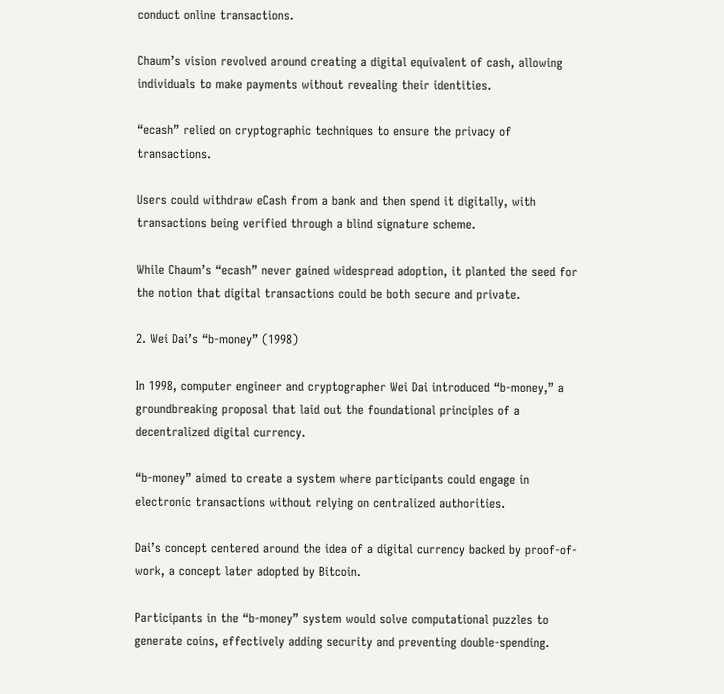conduct online transactions.

Chaum’s vision revolved around creating a digital equivalent of cash, allowing individuals to make payments without revealing their identities.

“ecash” relied on cryptographic techniques to ensure the privacy of transactions.

Users could withdraw eCash from a bank and then spend it digitally, with transactions being verified through a blind signature scheme.

While Chaum’s “ecash” never gained widespread adoption, it planted the seed for the notion that digital transactions could be both secure and private.

2. Wei Dai’s “b-money” (1998)

In 1998, computer engineer and cryptographer Wei Dai introduced “b-money,” a groundbreaking proposal that laid out the foundational principles of a decentralized digital currency.

“b-money” aimed to create a system where participants could engage in electronic transactions without relying on centralized authorities.

Dai’s concept centered around the idea of a digital currency backed by proof-of-work, a concept later adopted by Bitcoin.

Participants in the “b-money” system would solve computational puzzles to generate coins, effectively adding security and preventing double-spending.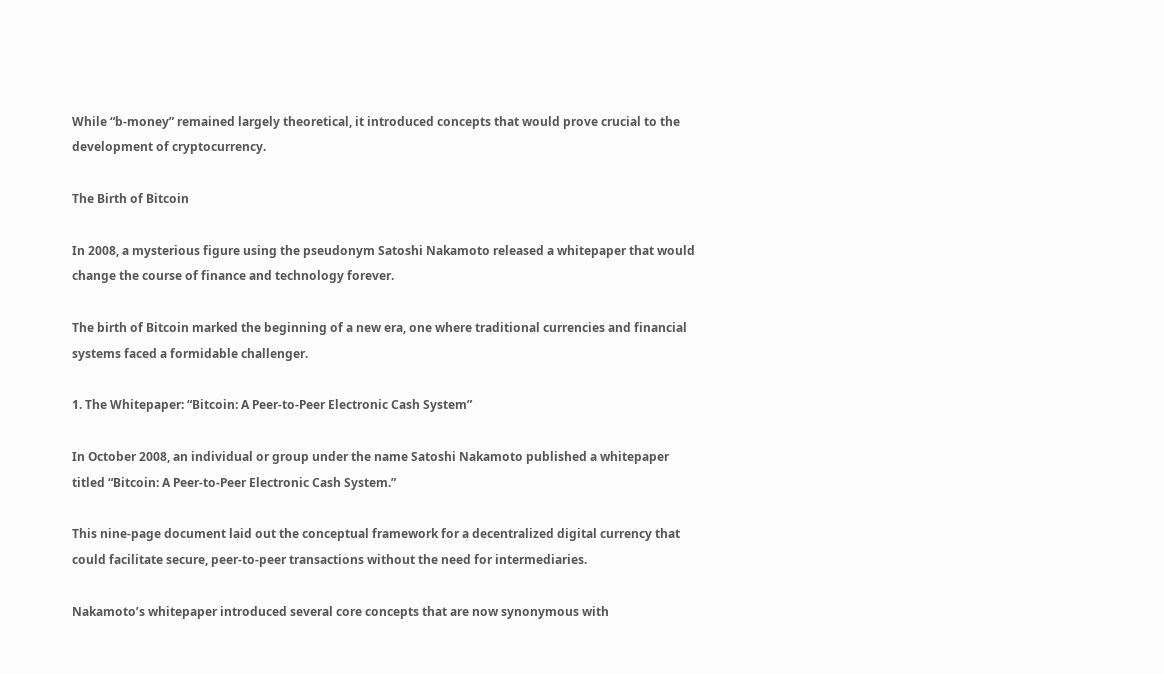While “b-money” remained largely theoretical, it introduced concepts that would prove crucial to the development of cryptocurrency.

The Birth of Bitcoin

In 2008, a mysterious figure using the pseudonym Satoshi Nakamoto released a whitepaper that would change the course of finance and technology forever.

The birth of Bitcoin marked the beginning of a new era, one where traditional currencies and financial systems faced a formidable challenger.

1. The Whitepaper: “Bitcoin: A Peer-to-Peer Electronic Cash System”

In October 2008, an individual or group under the name Satoshi Nakamoto published a whitepaper titled “Bitcoin: A Peer-to-Peer Electronic Cash System.”

This nine-page document laid out the conceptual framework for a decentralized digital currency that could facilitate secure, peer-to-peer transactions without the need for intermediaries.

Nakamoto’s whitepaper introduced several core concepts that are now synonymous with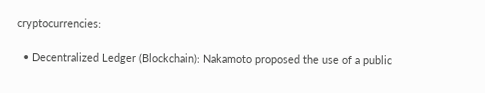cryptocurrencies:

  • Decentralized Ledger (Blockchain): Nakamoto proposed the use of a public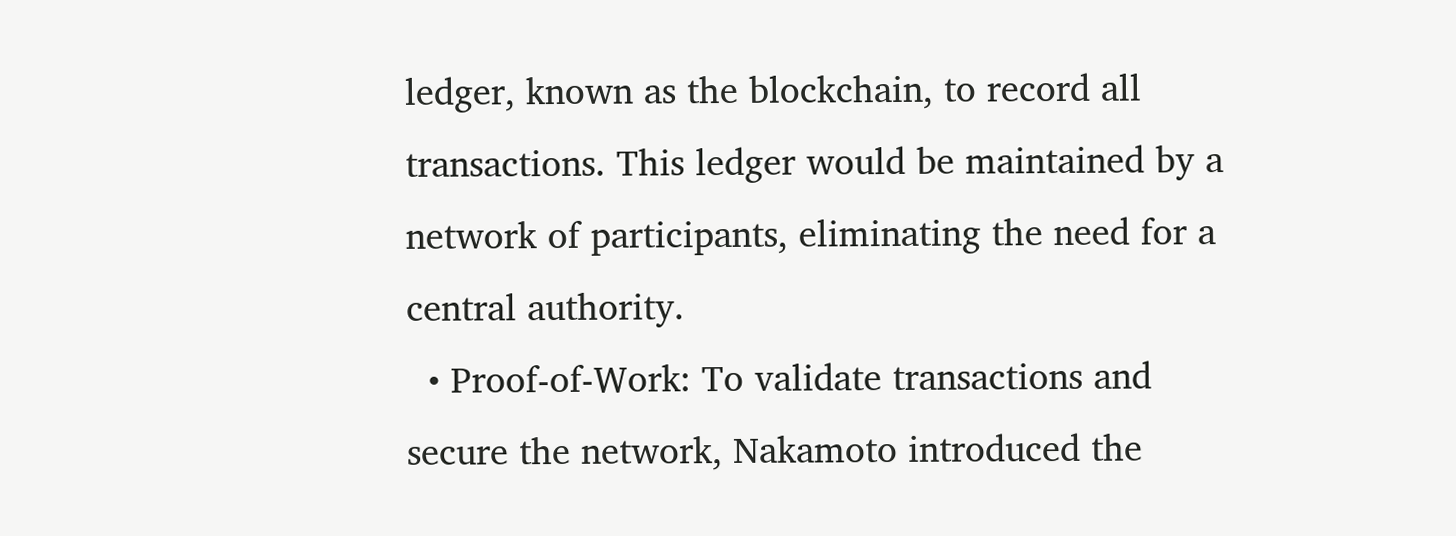ledger, known as the blockchain, to record all transactions. This ledger would be maintained by a network of participants, eliminating the need for a central authority.
  • Proof-of-Work: To validate transactions and secure the network, Nakamoto introduced the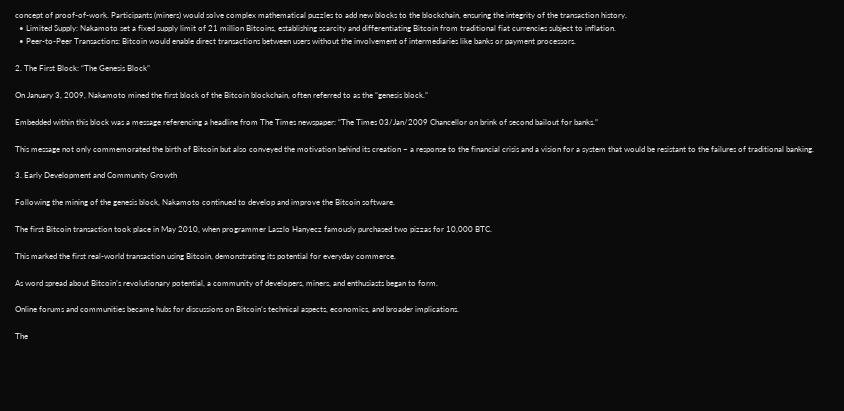concept of proof-of-work. Participants (miners) would solve complex mathematical puzzles to add new blocks to the blockchain, ensuring the integrity of the transaction history.
  • Limited Supply: Nakamoto set a fixed supply limit of 21 million Bitcoins, establishing scarcity and differentiating Bitcoin from traditional fiat currencies subject to inflation.
  • Peer-to-Peer Transactions: Bitcoin would enable direct transactions between users without the involvement of intermediaries like banks or payment processors.

2. The First Block: “The Genesis Block”

On January 3, 2009, Nakamoto mined the first block of the Bitcoin blockchain, often referred to as the “genesis block.”

Embedded within this block was a message referencing a headline from The Times newspaper: “The Times 03/Jan/2009 Chancellor on brink of second bailout for banks.”

This message not only commemorated the birth of Bitcoin but also conveyed the motivation behind its creation – a response to the financial crisis and a vision for a system that would be resistant to the failures of traditional banking.

3. Early Development and Community Growth

Following the mining of the genesis block, Nakamoto continued to develop and improve the Bitcoin software.

The first Bitcoin transaction took place in May 2010, when programmer Laszlo Hanyecz famously purchased two pizzas for 10,000 BTC.

This marked the first real-world transaction using Bitcoin, demonstrating its potential for everyday commerce.

As word spread about Bitcoin’s revolutionary potential, a community of developers, miners, and enthusiasts began to form.

Online forums and communities became hubs for discussions on Bitcoin’s technical aspects, economics, and broader implications.

The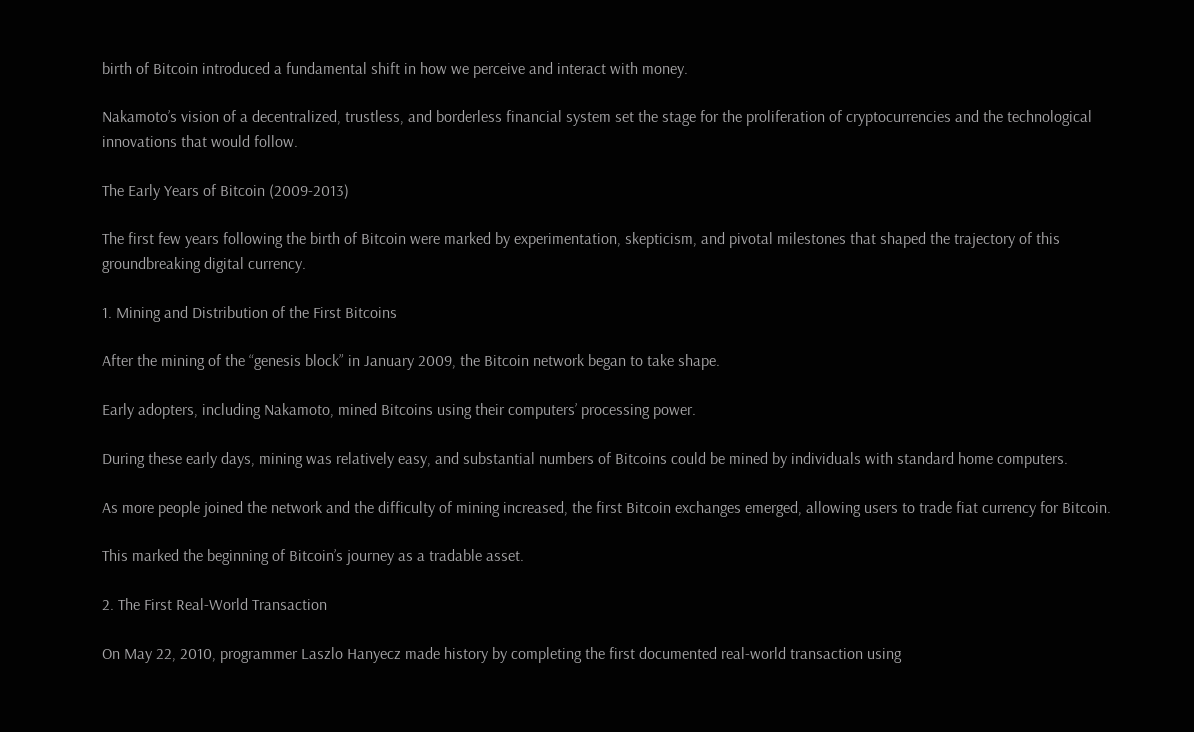birth of Bitcoin introduced a fundamental shift in how we perceive and interact with money.

Nakamoto’s vision of a decentralized, trustless, and borderless financial system set the stage for the proliferation of cryptocurrencies and the technological innovations that would follow.

The Early Years of Bitcoin (2009-2013)

The first few years following the birth of Bitcoin were marked by experimentation, skepticism, and pivotal milestones that shaped the trajectory of this groundbreaking digital currency.

1. Mining and Distribution of the First Bitcoins

After the mining of the “genesis block” in January 2009, the Bitcoin network began to take shape.

Early adopters, including Nakamoto, mined Bitcoins using their computers’ processing power.

During these early days, mining was relatively easy, and substantial numbers of Bitcoins could be mined by individuals with standard home computers.

As more people joined the network and the difficulty of mining increased, the first Bitcoin exchanges emerged, allowing users to trade fiat currency for Bitcoin.

This marked the beginning of Bitcoin’s journey as a tradable asset.

2. The First Real-World Transaction

On May 22, 2010, programmer Laszlo Hanyecz made history by completing the first documented real-world transaction using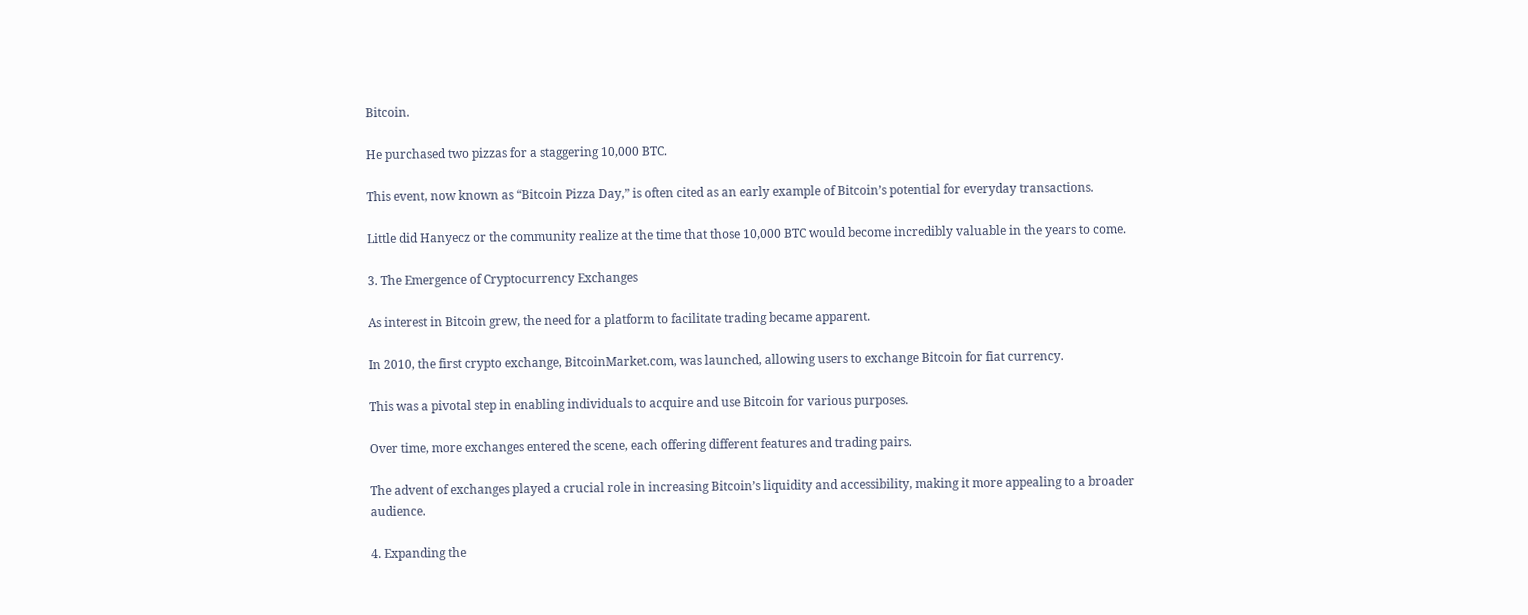Bitcoin.

He purchased two pizzas for a staggering 10,000 BTC.

This event, now known as “Bitcoin Pizza Day,” is often cited as an early example of Bitcoin’s potential for everyday transactions.

Little did Hanyecz or the community realize at the time that those 10,000 BTC would become incredibly valuable in the years to come.

3. The Emergence of Cryptocurrency Exchanges

As interest in Bitcoin grew, the need for a platform to facilitate trading became apparent.

In 2010, the first crypto exchange, BitcoinMarket.com, was launched, allowing users to exchange Bitcoin for fiat currency.

This was a pivotal step in enabling individuals to acquire and use Bitcoin for various purposes.

Over time, more exchanges entered the scene, each offering different features and trading pairs.

The advent of exchanges played a crucial role in increasing Bitcoin’s liquidity and accessibility, making it more appealing to a broader audience.

4. Expanding the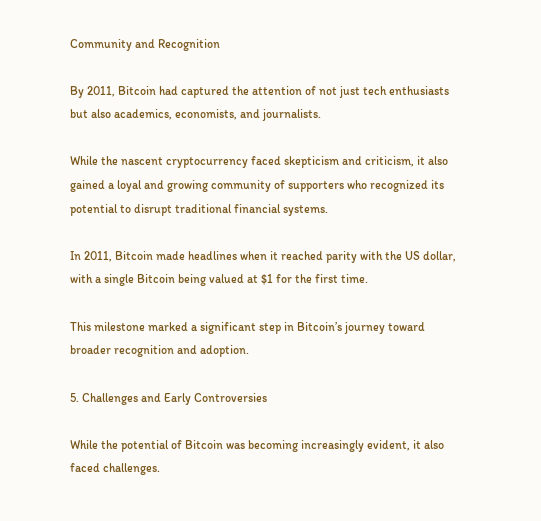Community and Recognition

By 2011, Bitcoin had captured the attention of not just tech enthusiasts but also academics, economists, and journalists.

While the nascent cryptocurrency faced skepticism and criticism, it also gained a loyal and growing community of supporters who recognized its potential to disrupt traditional financial systems.

In 2011, Bitcoin made headlines when it reached parity with the US dollar, with a single Bitcoin being valued at $1 for the first time.

This milestone marked a significant step in Bitcoin’s journey toward broader recognition and adoption.

5. Challenges and Early Controversies

While the potential of Bitcoin was becoming increasingly evident, it also faced challenges.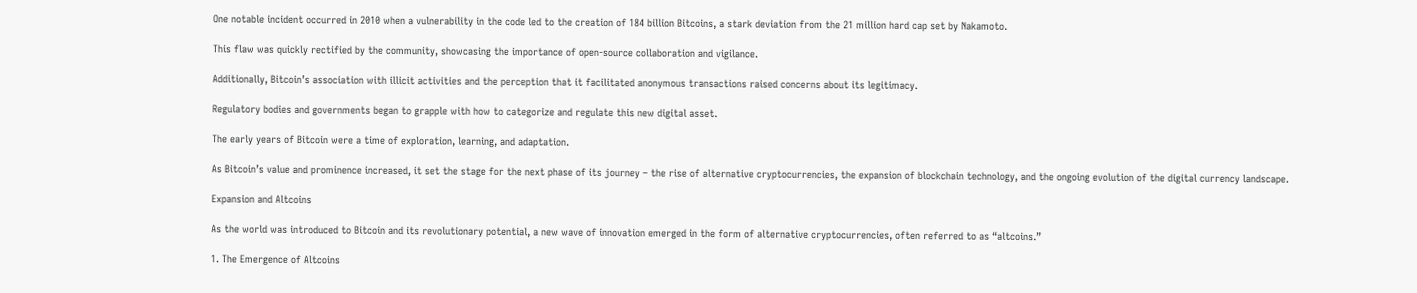One notable incident occurred in 2010 when a vulnerability in the code led to the creation of 184 billion Bitcoins, a stark deviation from the 21 million hard cap set by Nakamoto.

This flaw was quickly rectified by the community, showcasing the importance of open-source collaboration and vigilance.

Additionally, Bitcoin’s association with illicit activities and the perception that it facilitated anonymous transactions raised concerns about its legitimacy.

Regulatory bodies and governments began to grapple with how to categorize and regulate this new digital asset.

The early years of Bitcoin were a time of exploration, learning, and adaptation.

As Bitcoin’s value and prominence increased, it set the stage for the next phase of its journey – the rise of alternative cryptocurrencies, the expansion of blockchain technology, and the ongoing evolution of the digital currency landscape.

Expansion and Altcoins

As the world was introduced to Bitcoin and its revolutionary potential, a new wave of innovation emerged in the form of alternative cryptocurrencies, often referred to as “altcoins.”

1. The Emergence of Altcoins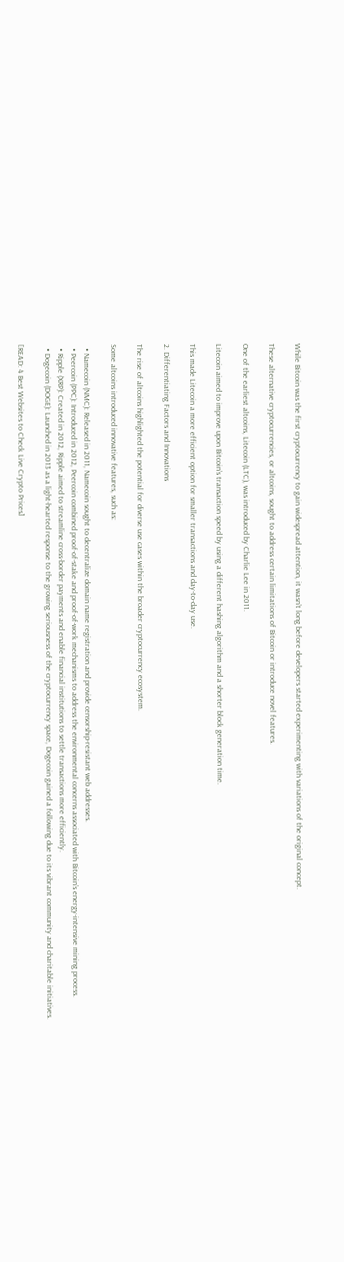While Bitcoin was the first cryptocurrency to gain widespread attention, it wasn’t long before developers started experimenting with variations of the original concept.

These alternative cryptocurrencies, or altcoins, sought to address certain limitations of Bitcoin or introduce novel features.

One of the earliest altcoins, Litecoin (LTC), was introduced by Charlie Lee in 2011.

Litecoin aimed to improve upon Bitcoin’s transaction speed by using a different hashing algorithm and a shorter block generation time.

This made Litecoin a more efficient option for smaller transactions and day-to-day use.

2. Differentiating Factors and Innovations

The rise of altcoins highlighted the potential for diverse use cases within the broader cryptocurrency ecosystem.

Some altcoins introduced innovative features, such as:

  • Namecoin (NMC): Released in 2011, Namecoin sought to decentralize domain name registration and provide censorship-resistant web addresses.
  • Peercoin (PPC): Introduced in 2012, Peercoin combined proof-of-stake and proof-of-work mechanisms to address the environmental concerns associated with Bitcoin’s energy-intensive mining process.
  • Ripple (XRP): Created in 2012, Ripple aimed to streamline cross-border payments and enable financial institutions to settle transactions more efficiently.
  • Dogecoin (DOGE): Launched in 2013 as a light-hearted response to the growing seriousness of the cryptocurrency space, Dogecoin gained a following due to its vibrant community and charitable initiatives.

[READ: 4 Best Websites to Check Live Crypto Prices]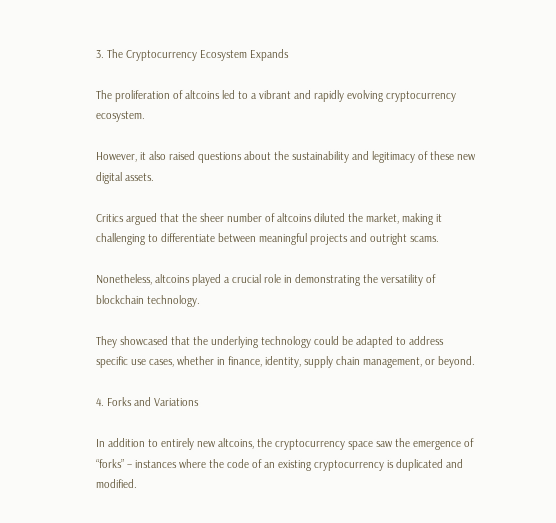3. The Cryptocurrency Ecosystem Expands

The proliferation of altcoins led to a vibrant and rapidly evolving cryptocurrency ecosystem.

However, it also raised questions about the sustainability and legitimacy of these new digital assets.

Critics argued that the sheer number of altcoins diluted the market, making it challenging to differentiate between meaningful projects and outright scams.

Nonetheless, altcoins played a crucial role in demonstrating the versatility of blockchain technology.

They showcased that the underlying technology could be adapted to address specific use cases, whether in finance, identity, supply chain management, or beyond.

4. Forks and Variations

In addition to entirely new altcoins, the cryptocurrency space saw the emergence of “forks” – instances where the code of an existing cryptocurrency is duplicated and modified.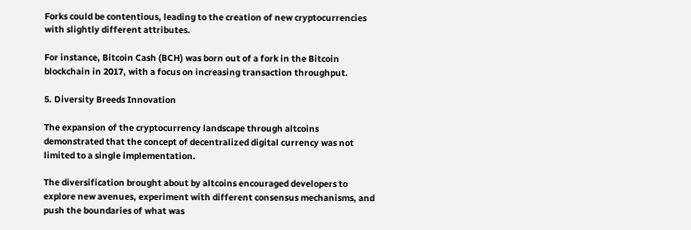Forks could be contentious, leading to the creation of new cryptocurrencies with slightly different attributes.

For instance, Bitcoin Cash (BCH) was born out of a fork in the Bitcoin blockchain in 2017, with a focus on increasing transaction throughput.

5. Diversity Breeds Innovation

The expansion of the cryptocurrency landscape through altcoins demonstrated that the concept of decentralized digital currency was not limited to a single implementation.

The diversification brought about by altcoins encouraged developers to explore new avenues, experiment with different consensus mechanisms, and push the boundaries of what was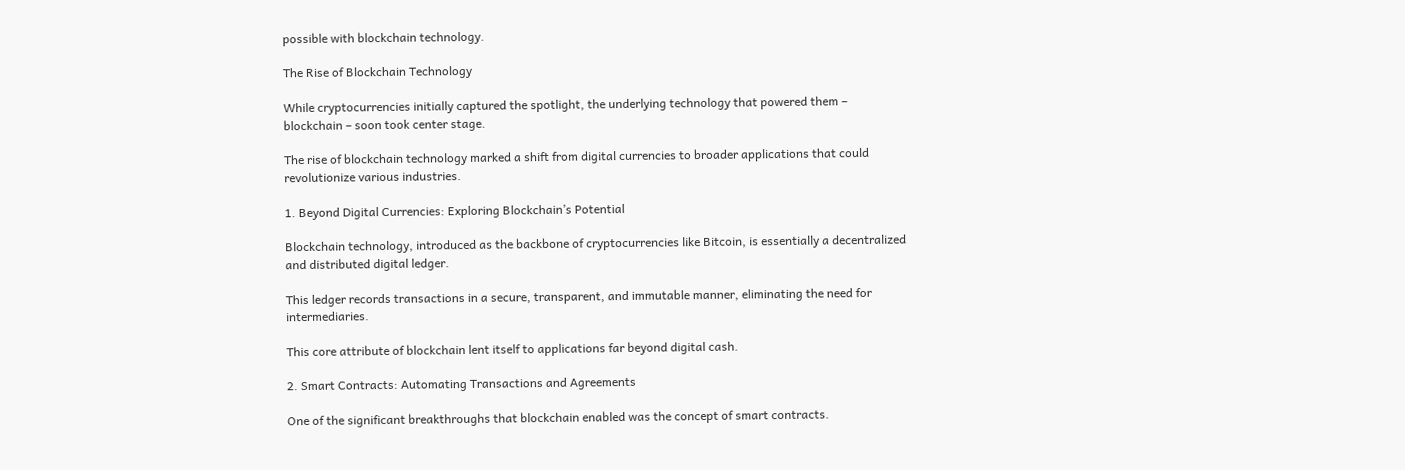possible with blockchain technology.

The Rise of Blockchain Technology

While cryptocurrencies initially captured the spotlight, the underlying technology that powered them – blockchain – soon took center stage.

The rise of blockchain technology marked a shift from digital currencies to broader applications that could revolutionize various industries.

1. Beyond Digital Currencies: Exploring Blockchain’s Potential

Blockchain technology, introduced as the backbone of cryptocurrencies like Bitcoin, is essentially a decentralized and distributed digital ledger.

This ledger records transactions in a secure, transparent, and immutable manner, eliminating the need for intermediaries.

This core attribute of blockchain lent itself to applications far beyond digital cash.

2. Smart Contracts: Automating Transactions and Agreements

One of the significant breakthroughs that blockchain enabled was the concept of smart contracts.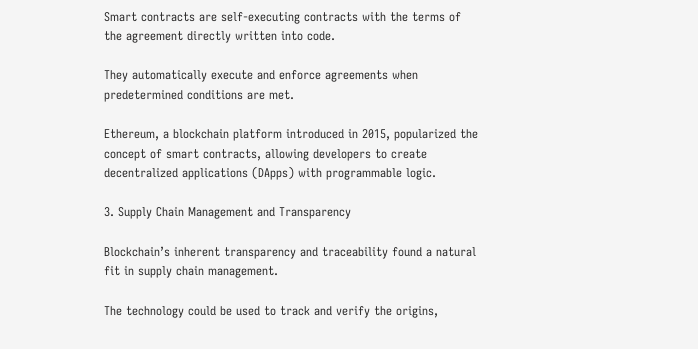Smart contracts are self-executing contracts with the terms of the agreement directly written into code.

They automatically execute and enforce agreements when predetermined conditions are met.

Ethereum, a blockchain platform introduced in 2015, popularized the concept of smart contracts, allowing developers to create decentralized applications (DApps) with programmable logic.

3. Supply Chain Management and Transparency

Blockchain’s inherent transparency and traceability found a natural fit in supply chain management.

The technology could be used to track and verify the origins,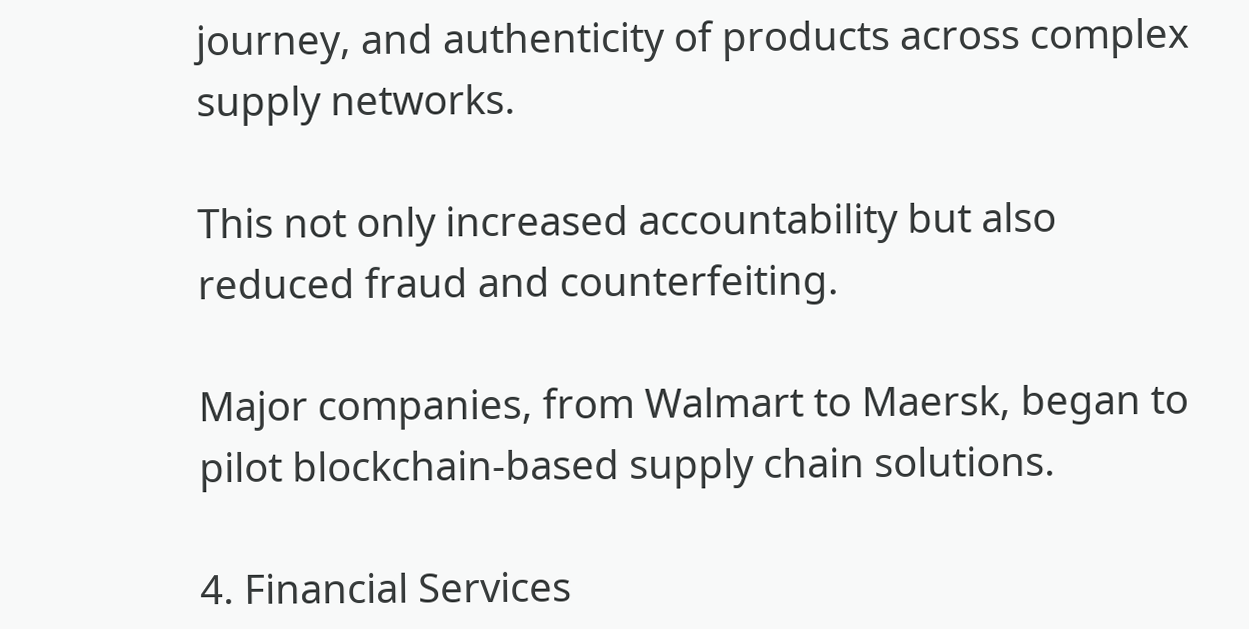journey, and authenticity of products across complex supply networks.

This not only increased accountability but also reduced fraud and counterfeiting.

Major companies, from Walmart to Maersk, began to pilot blockchain-based supply chain solutions.

4. Financial Services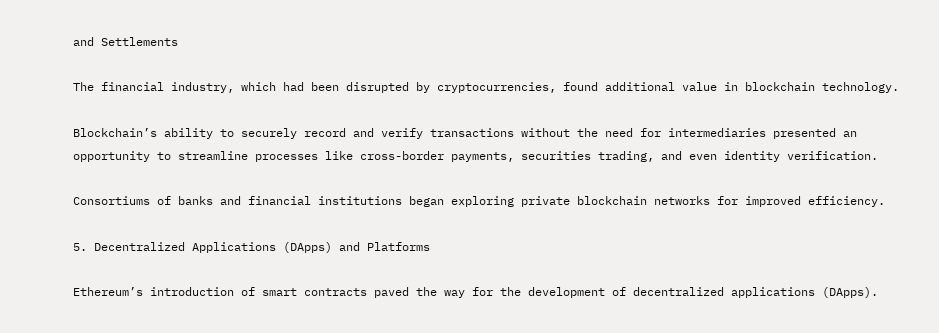and Settlements

The financial industry, which had been disrupted by cryptocurrencies, found additional value in blockchain technology.

Blockchain’s ability to securely record and verify transactions without the need for intermediaries presented an opportunity to streamline processes like cross-border payments, securities trading, and even identity verification.

Consortiums of banks and financial institutions began exploring private blockchain networks for improved efficiency.

5. Decentralized Applications (DApps) and Platforms

Ethereum’s introduction of smart contracts paved the way for the development of decentralized applications (DApps).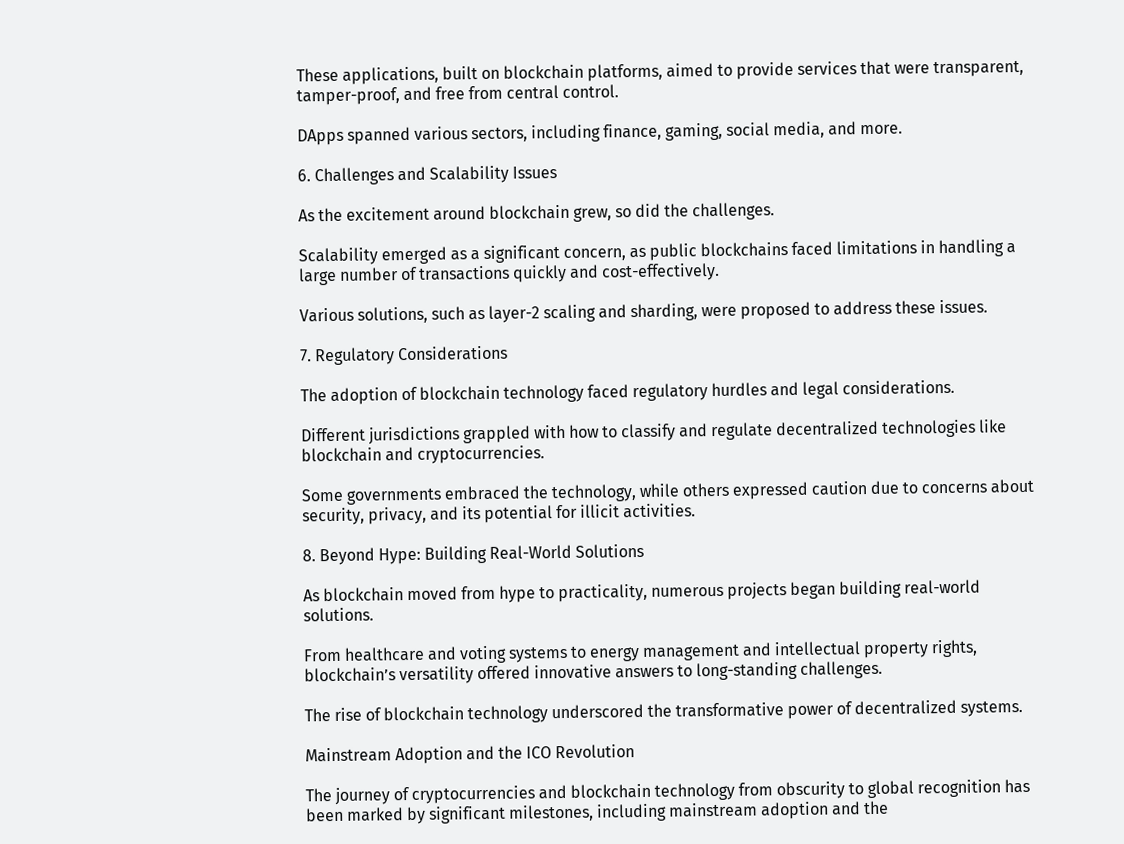These applications, built on blockchain platforms, aimed to provide services that were transparent, tamper-proof, and free from central control.

DApps spanned various sectors, including finance, gaming, social media, and more.

6. Challenges and Scalability Issues

As the excitement around blockchain grew, so did the challenges.

Scalability emerged as a significant concern, as public blockchains faced limitations in handling a large number of transactions quickly and cost-effectively.

Various solutions, such as layer-2 scaling and sharding, were proposed to address these issues.

7. Regulatory Considerations

The adoption of blockchain technology faced regulatory hurdles and legal considerations.

Different jurisdictions grappled with how to classify and regulate decentralized technologies like blockchain and cryptocurrencies.

Some governments embraced the technology, while others expressed caution due to concerns about security, privacy, and its potential for illicit activities.

8. Beyond Hype: Building Real-World Solutions

As blockchain moved from hype to practicality, numerous projects began building real-world solutions.

From healthcare and voting systems to energy management and intellectual property rights, blockchain’s versatility offered innovative answers to long-standing challenges.

The rise of blockchain technology underscored the transformative power of decentralized systems.

Mainstream Adoption and the ICO Revolution

The journey of cryptocurrencies and blockchain technology from obscurity to global recognition has been marked by significant milestones, including mainstream adoption and the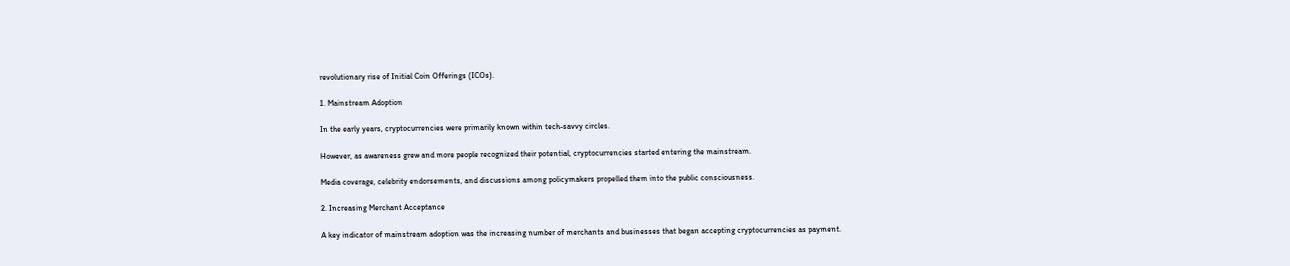revolutionary rise of Initial Coin Offerings (ICOs).

1. Mainstream Adoption

In the early years, cryptocurrencies were primarily known within tech-savvy circles.

However, as awareness grew and more people recognized their potential, cryptocurrencies started entering the mainstream.

Media coverage, celebrity endorsements, and discussions among policymakers propelled them into the public consciousness.

2. Increasing Merchant Acceptance

A key indicator of mainstream adoption was the increasing number of merchants and businesses that began accepting cryptocurrencies as payment.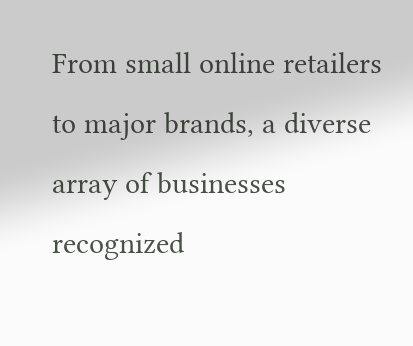From small online retailers to major brands, a diverse array of businesses recognized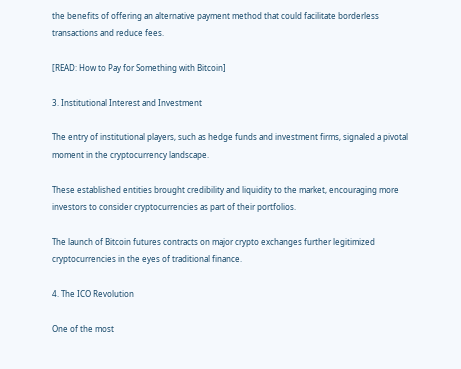the benefits of offering an alternative payment method that could facilitate borderless transactions and reduce fees.

[READ: How to Pay for Something with Bitcoin]

3. Institutional Interest and Investment

The entry of institutional players, such as hedge funds and investment firms, signaled a pivotal moment in the cryptocurrency landscape.

These established entities brought credibility and liquidity to the market, encouraging more investors to consider cryptocurrencies as part of their portfolios.

The launch of Bitcoin futures contracts on major crypto exchanges further legitimized cryptocurrencies in the eyes of traditional finance.

4. The ICO Revolution

One of the most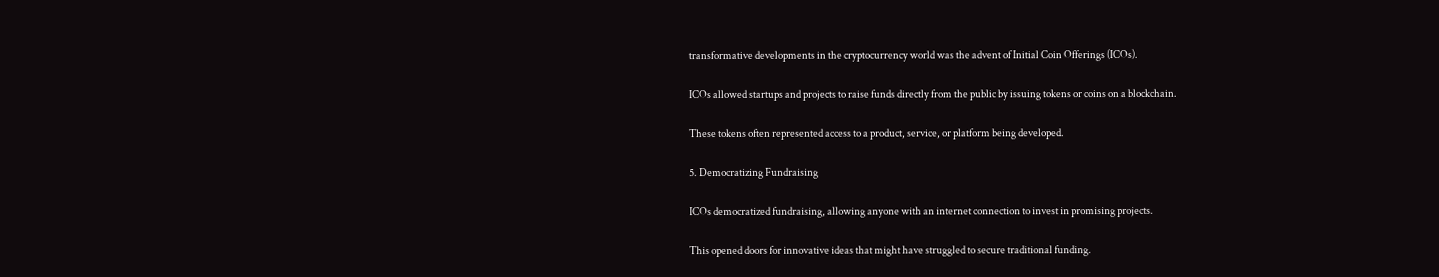transformative developments in the cryptocurrency world was the advent of Initial Coin Offerings (ICOs).

ICOs allowed startups and projects to raise funds directly from the public by issuing tokens or coins on a blockchain.

These tokens often represented access to a product, service, or platform being developed.

5. Democratizing Fundraising

ICOs democratized fundraising, allowing anyone with an internet connection to invest in promising projects.

This opened doors for innovative ideas that might have struggled to secure traditional funding.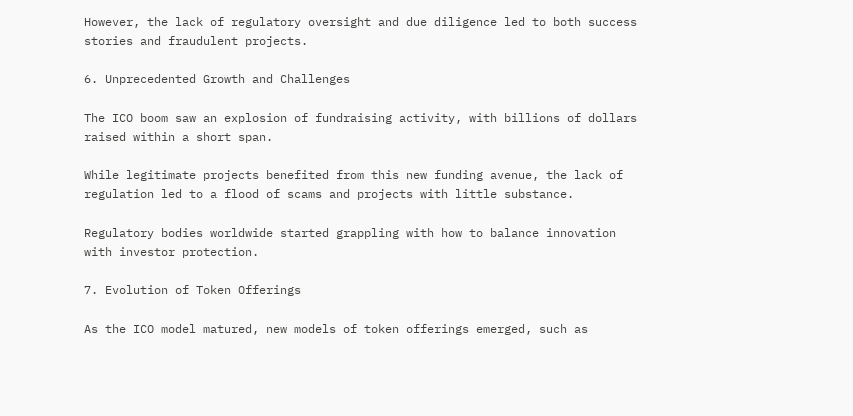However, the lack of regulatory oversight and due diligence led to both success stories and fraudulent projects.

6. Unprecedented Growth and Challenges

The ICO boom saw an explosion of fundraising activity, with billions of dollars raised within a short span.

While legitimate projects benefited from this new funding avenue, the lack of regulation led to a flood of scams and projects with little substance.

Regulatory bodies worldwide started grappling with how to balance innovation with investor protection.

7. Evolution of Token Offerings

As the ICO model matured, new models of token offerings emerged, such as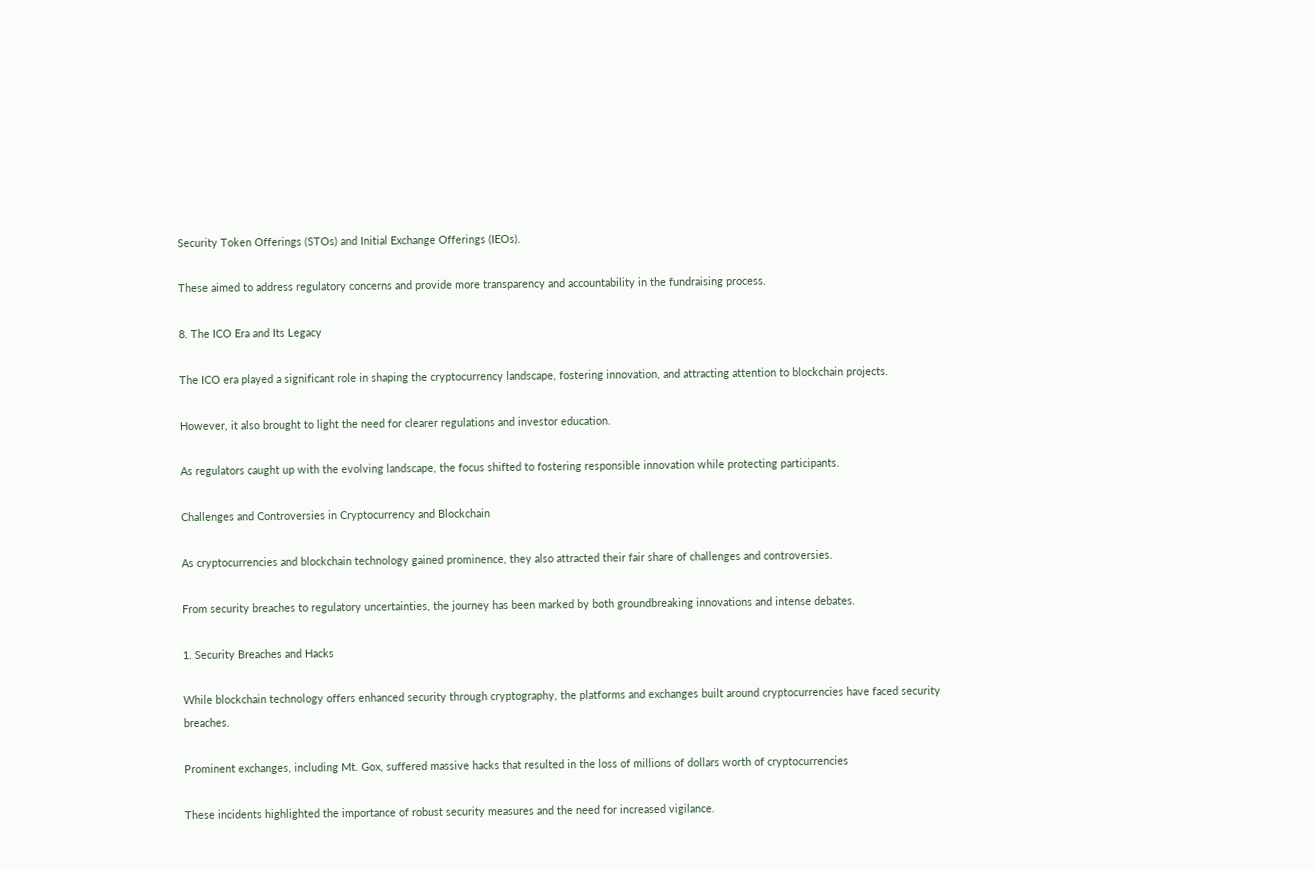Security Token Offerings (STOs) and Initial Exchange Offerings (IEOs).

These aimed to address regulatory concerns and provide more transparency and accountability in the fundraising process.

8. The ICO Era and Its Legacy

The ICO era played a significant role in shaping the cryptocurrency landscape, fostering innovation, and attracting attention to blockchain projects.

However, it also brought to light the need for clearer regulations and investor education.

As regulators caught up with the evolving landscape, the focus shifted to fostering responsible innovation while protecting participants.

Challenges and Controversies in Cryptocurrency and Blockchain

As cryptocurrencies and blockchain technology gained prominence, they also attracted their fair share of challenges and controversies.

From security breaches to regulatory uncertainties, the journey has been marked by both groundbreaking innovations and intense debates.

1. Security Breaches and Hacks

While blockchain technology offers enhanced security through cryptography, the platforms and exchanges built around cryptocurrencies have faced security breaches.

Prominent exchanges, including Mt. Gox, suffered massive hacks that resulted in the loss of millions of dollars worth of cryptocurrencies

These incidents highlighted the importance of robust security measures and the need for increased vigilance.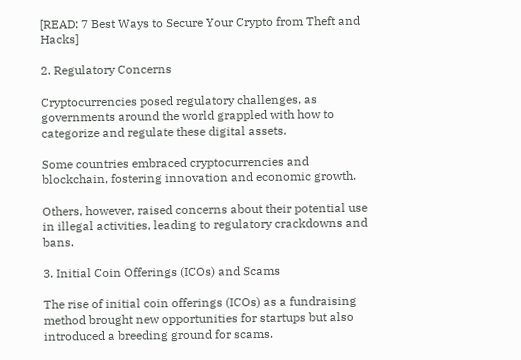[READ: 7 Best Ways to Secure Your Crypto from Theft and Hacks]

2. Regulatory Concerns

Cryptocurrencies posed regulatory challenges, as governments around the world grappled with how to categorize and regulate these digital assets.

Some countries embraced cryptocurrencies and blockchain, fostering innovation and economic growth.

Others, however, raised concerns about their potential use in illegal activities, leading to regulatory crackdowns and bans.

3. Initial Coin Offerings (ICOs) and Scams

The rise of initial coin offerings (ICOs) as a fundraising method brought new opportunities for startups but also introduced a breeding ground for scams.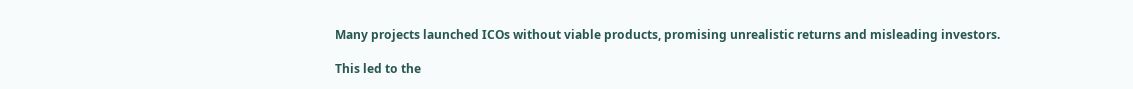Many projects launched ICOs without viable products, promising unrealistic returns and misleading investors.

This led to the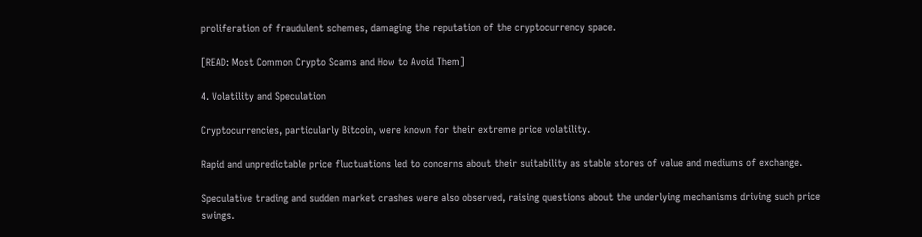proliferation of fraudulent schemes, damaging the reputation of the cryptocurrency space.

[READ: Most Common Crypto Scams and How to Avoid Them]

4. Volatility and Speculation

Cryptocurrencies, particularly Bitcoin, were known for their extreme price volatility.

Rapid and unpredictable price fluctuations led to concerns about their suitability as stable stores of value and mediums of exchange.

Speculative trading and sudden market crashes were also observed, raising questions about the underlying mechanisms driving such price swings.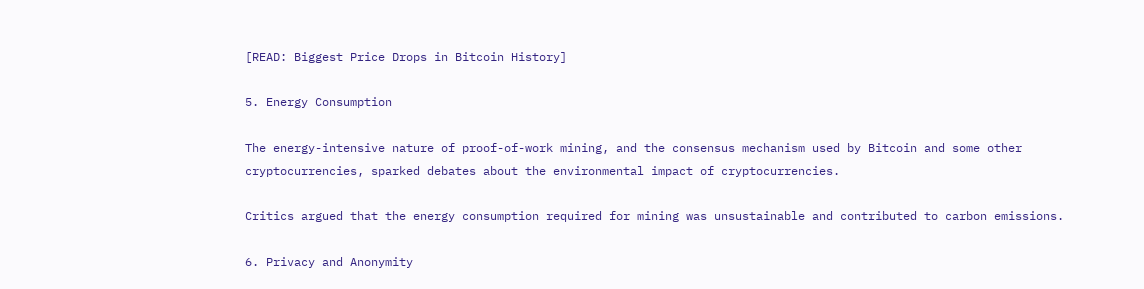[READ: Biggest Price Drops in Bitcoin History]

5. Energy Consumption

The energy-intensive nature of proof-of-work mining, and the consensus mechanism used by Bitcoin and some other cryptocurrencies, sparked debates about the environmental impact of cryptocurrencies.

Critics argued that the energy consumption required for mining was unsustainable and contributed to carbon emissions.

6. Privacy and Anonymity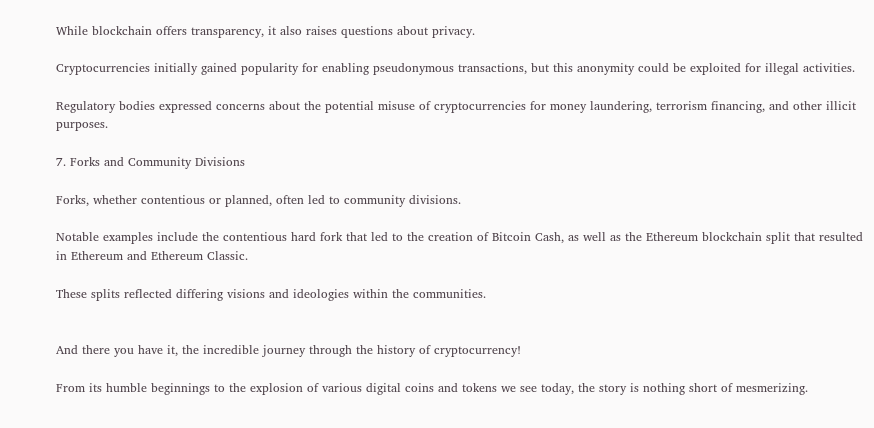While blockchain offers transparency, it also raises questions about privacy.

Cryptocurrencies initially gained popularity for enabling pseudonymous transactions, but this anonymity could be exploited for illegal activities.

Regulatory bodies expressed concerns about the potential misuse of cryptocurrencies for money laundering, terrorism financing, and other illicit purposes.

7. Forks and Community Divisions

Forks, whether contentious or planned, often led to community divisions.

Notable examples include the contentious hard fork that led to the creation of Bitcoin Cash, as well as the Ethereum blockchain split that resulted in Ethereum and Ethereum Classic.

These splits reflected differing visions and ideologies within the communities.


And there you have it, the incredible journey through the history of cryptocurrency!

From its humble beginnings to the explosion of various digital coins and tokens we see today, the story is nothing short of mesmerizing.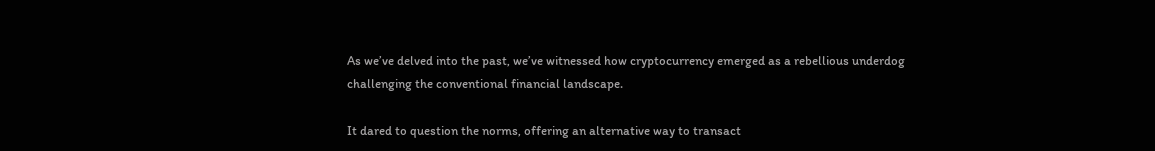As we’ve delved into the past, we’ve witnessed how cryptocurrency emerged as a rebellious underdog challenging the conventional financial landscape.

It dared to question the norms, offering an alternative way to transact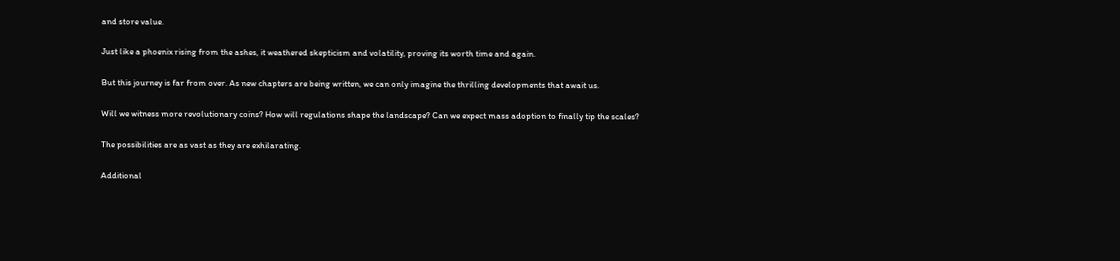and store value.

Just like a phoenix rising from the ashes, it weathered skepticism and volatility, proving its worth time and again.

But this journey is far from over. As new chapters are being written, we can only imagine the thrilling developments that await us.

Will we witness more revolutionary coins? How will regulations shape the landscape? Can we expect mass adoption to finally tip the scales?

The possibilities are as vast as they are exhilarating.

Additional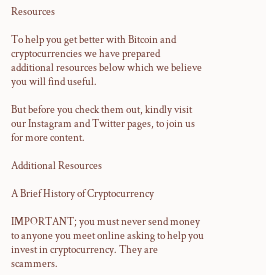Resources

To help you get better with Bitcoin and cryptocurrencies we have prepared additional resources below which we believe you will find useful.

But before you check them out, kindly visit our Instagram and Twitter pages, to join us for more content.

Additional Resources

A Brief History of Cryptocurrency

IMPORTANT; you must never send money to anyone you meet online asking to help you invest in cryptocurrency. They are scammers.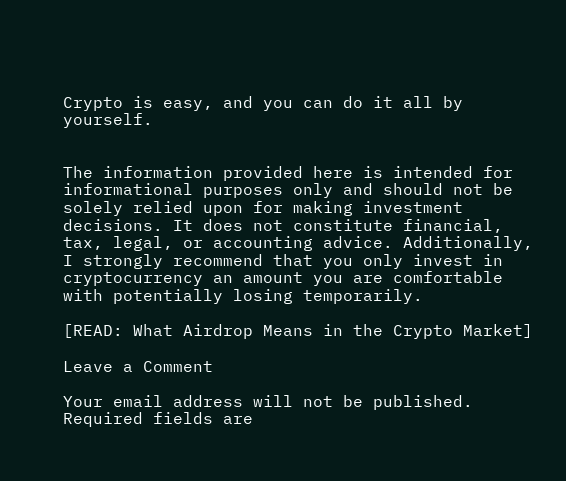Crypto is easy, and you can do it all by yourself.


The information provided here is intended for informational purposes only and should not be solely relied upon for making investment decisions. It does not constitute financial, tax, legal, or accounting advice. Additionally, I strongly recommend that you only invest in cryptocurrency an amount you are comfortable with potentially losing temporarily.

[READ: What Airdrop Means in the Crypto Market]

Leave a Comment

Your email address will not be published. Required fields are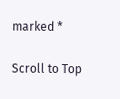marked *

Scroll to Top